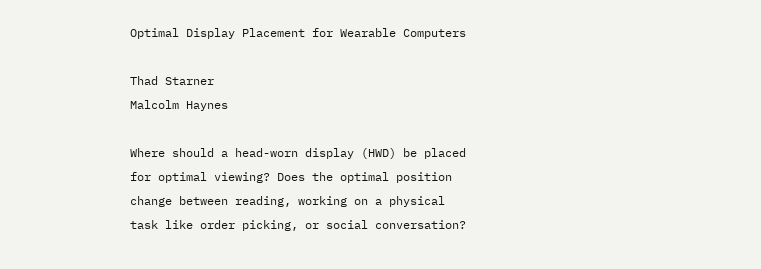Optimal Display Placement for Wearable Computers

Thad Starner
Malcolm Haynes

Where should a head-worn display (HWD) be placed for optimal viewing? Does the optimal position change between reading, working on a physical task like order picking, or social conversation?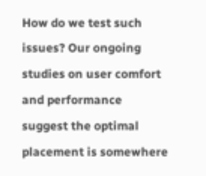How do we test such issues? Our ongoing studies on user comfort and performance suggest the optimal placement is somewhere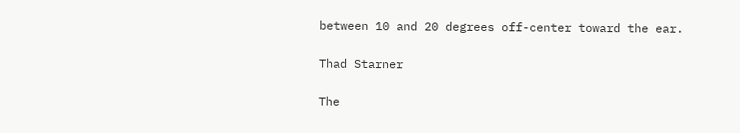between 10 and 20 degrees off-center toward the ear.

Thad Starner

The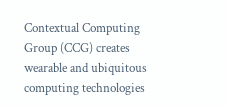Contextual Computing Group (CCG) creates wearable and ubiquitous computing technologies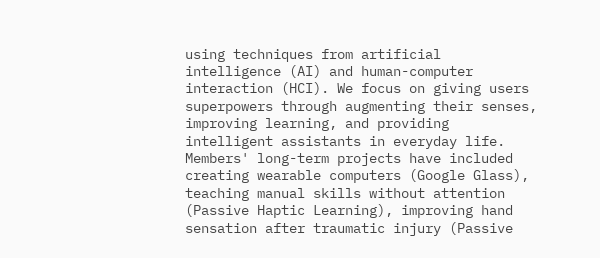using techniques from artificial intelligence (AI) and human-computer interaction (HCI). We focus on giving users superpowers through augmenting their senses, improving learning, and providing intelligent assistants in everyday life. Members' long-term projects have included creating wearable computers (Google Glass), teaching manual skills without attention (Passive Haptic Learning), improving hand sensation after traumatic injury (Passive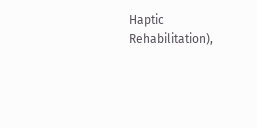Haptic Rehabilitation),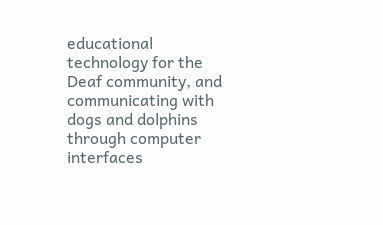educational technology for the Deaf community, and communicating with dogs and dolphins through computer interfaces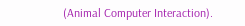(Animal Computer Interaction).